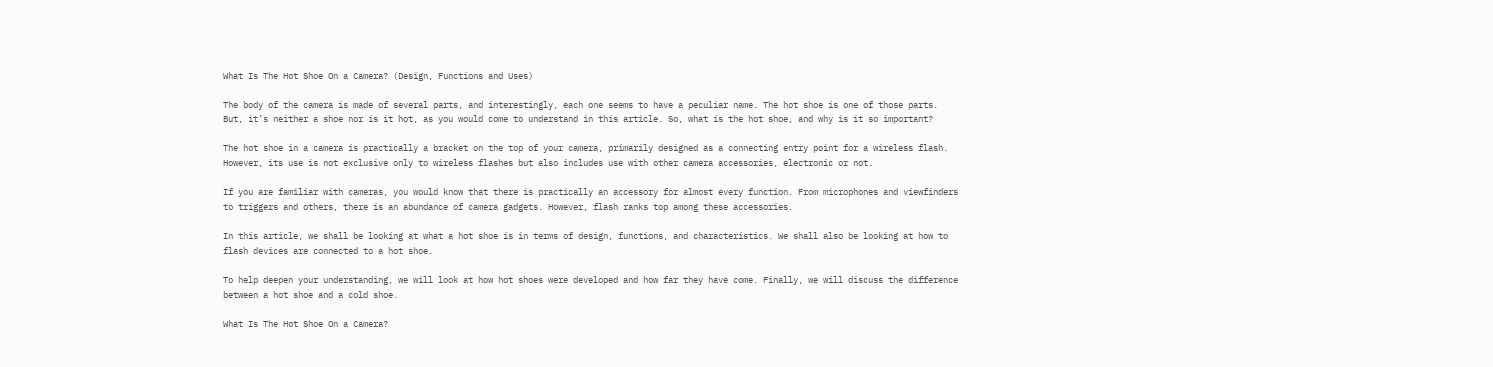What Is The Hot Shoe On a Camera? (Design, Functions and Uses)

The body of the camera is made of several parts, and interestingly, each one seems to have a peculiar name. The hot shoe is one of those parts. But, it’s neither a shoe nor is it hot, as you would come to understand in this article. So, what is the hot shoe, and why is it so important?

The hot shoe in a camera is practically a bracket on the top of your camera, primarily designed as a connecting entry point for a wireless flash. However, its use is not exclusive only to wireless flashes but also includes use with other camera accessories, electronic or not.

If you are familiar with cameras, you would know that there is practically an accessory for almost every function. From microphones and viewfinders to triggers and others, there is an abundance of camera gadgets. However, flash ranks top among these accessories.

In this article, we shall be looking at what a hot shoe is in terms of design, functions, and characteristics. We shall also be looking at how to flash devices are connected to a hot shoe.

To help deepen your understanding, we will look at how hot shoes were developed and how far they have come. Finally, we will discuss the difference between a hot shoe and a cold shoe.

What Is The Hot Shoe On a Camera?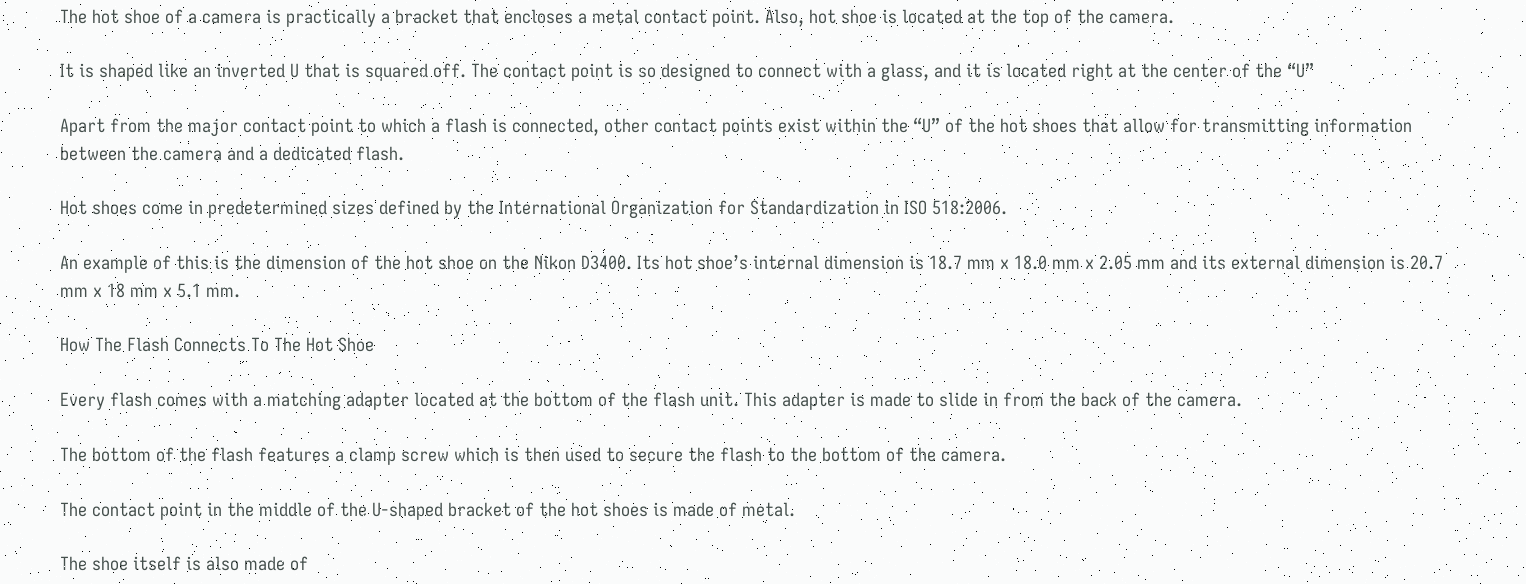The hot shoe of a camera is practically a bracket that encloses a metal contact point. Also, hot shoe is located at the top of the camera.

It is shaped like an inverted U that is squared off. The contact point is so designed to connect with a glass, and it is located right at the center of the “U”

Apart from the major contact point to which a flash is connected, other contact points exist within the “U” of the hot shoes that allow for transmitting information between the camera and a dedicated flash.

Hot shoes come in predetermined sizes defined by the International Organization for Standardization in ISO 518:2006.

An example of this is the dimension of the hot shoe on the Nikon D3400. Its hot shoe’s internal dimension is 18.7 mm x 18.0 mm x 2.05 mm and its external dimension is 20.7 mm x 18 mm x 5.1 mm.

How The Flash Connects To The Hot Shoe

Every flash comes with a matching adapter located at the bottom of the flash unit. This adapter is made to slide in from the back of the camera.

The bottom of the flash features a clamp screw which is then used to secure the flash to the bottom of the camera.

The contact point in the middle of the U-shaped bracket of the hot shoes is made of metal.

The shoe itself is also made of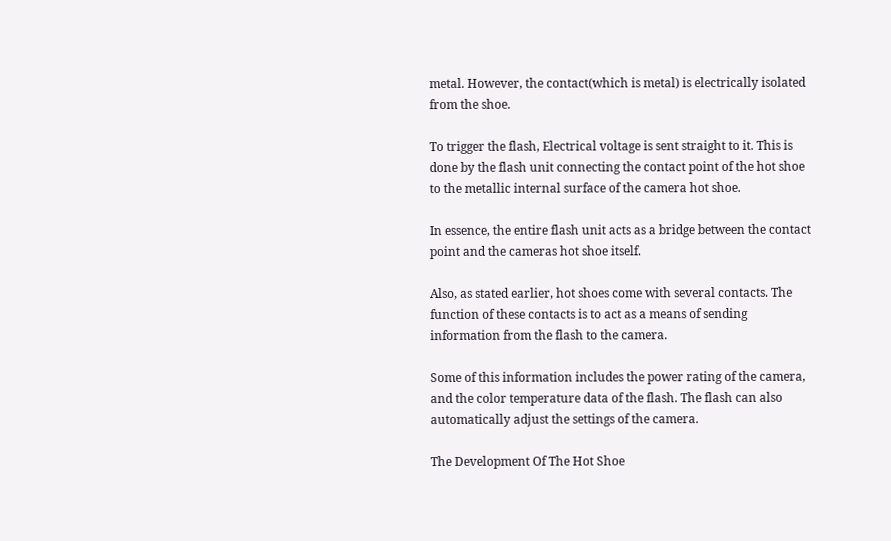metal. However, the contact(which is metal) is electrically isolated from the shoe.

To trigger the flash, Electrical voltage is sent straight to it. This is done by the flash unit connecting the contact point of the hot shoe to the metallic internal surface of the camera hot shoe.

In essence, the entire flash unit acts as a bridge between the contact point and the cameras hot shoe itself.

Also, as stated earlier, hot shoes come with several contacts. The function of these contacts is to act as a means of sending information from the flash to the camera.

Some of this information includes the power rating of the camera, and the color temperature data of the flash. The flash can also automatically adjust the settings of the camera.

The Development Of The Hot Shoe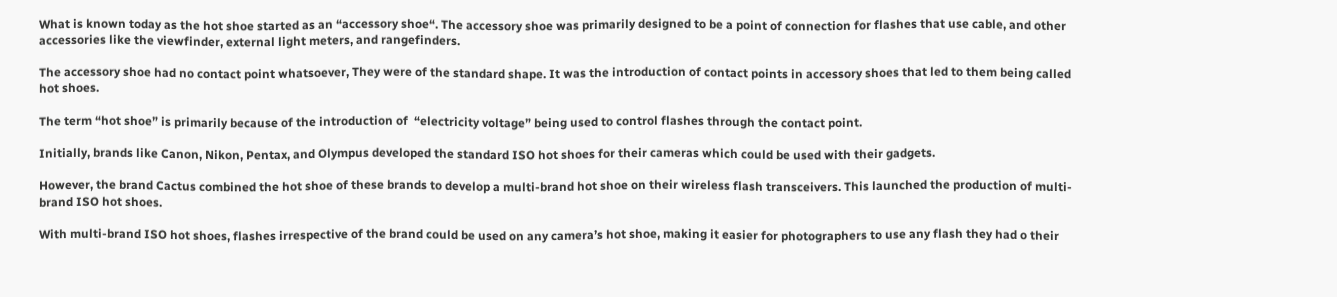What is known today as the hot shoe started as an “accessory shoe“. The accessory shoe was primarily designed to be a point of connection for flashes that use cable, and other accessories like the viewfinder, external light meters, and rangefinders.

The accessory shoe had no contact point whatsoever, They were of the standard shape. It was the introduction of contact points in accessory shoes that led to them being called hot shoes.

The term “hot shoe” is primarily because of the introduction of  “electricity voltage” being used to control flashes through the contact point.

Initially, brands like Canon, Nikon, Pentax, and Olympus developed the standard ISO hot shoes for their cameras which could be used with their gadgets.

However, the brand Cactus combined the hot shoe of these brands to develop a multi-brand hot shoe on their wireless flash transceivers. This launched the production of multi-brand ISO hot shoes.

With multi-brand ISO hot shoes, flashes irrespective of the brand could be used on any camera’s hot shoe, making it easier for photographers to use any flash they had o their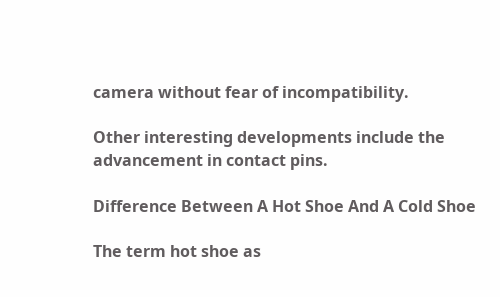camera without fear of incompatibility.

Other interesting developments include the advancement in contact pins.

Difference Between A Hot Shoe And A Cold Shoe

The term hot shoe as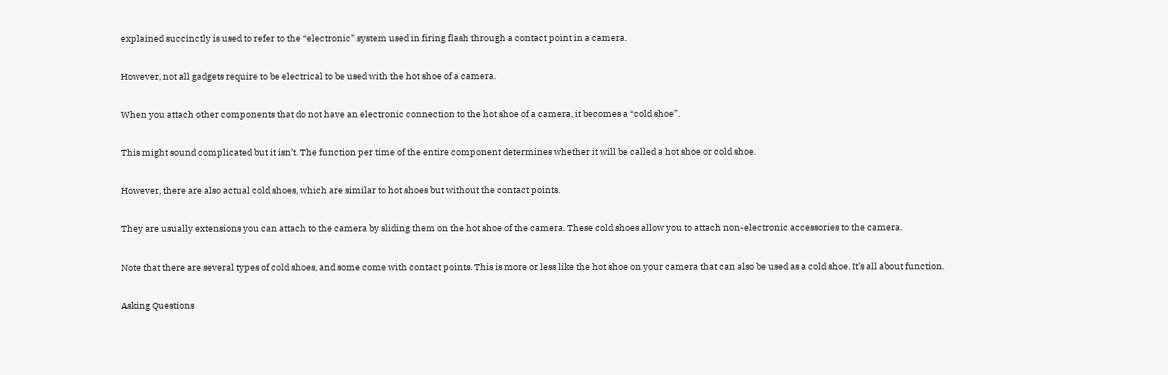explained succinctly is used to refer to the “electronic” system used in firing flash through a contact point in a camera.

However, not all gadgets require to be electrical to be used with the hot shoe of a camera.

When you attach other components that do not have an electronic connection to the hot shoe of a camera, it becomes a “cold shoe”.

This might sound complicated but it isn’t. The function per time of the entire component determines whether it will be called a hot shoe or cold shoe.

However, there are also actual cold shoes, which are similar to hot shoes but without the contact points.

They are usually extensions you can attach to the camera by sliding them on the hot shoe of the camera. These cold shoes allow you to attach non-electronic accessories to the camera.

Note that there are several types of cold shoes, and some come with contact points. This is more or less like the hot shoe on your camera that can also be used as a cold shoe. It’s all about function.

Asking Questions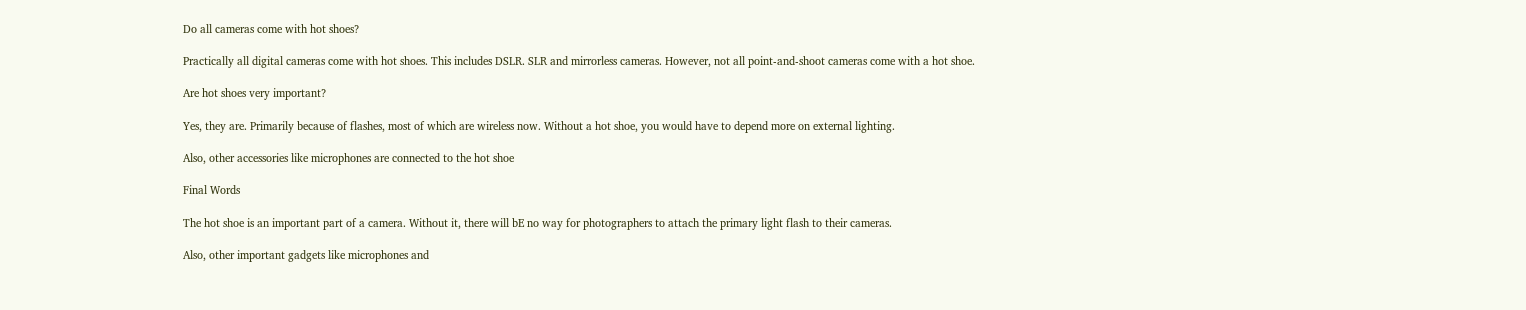Do all cameras come with hot shoes?

Practically all digital cameras come with hot shoes. This includes DSLR. SLR and mirrorless cameras. However, not all point-and-shoot cameras come with a hot shoe.

Are hot shoes very important?

Yes, they are. Primarily because of flashes, most of which are wireless now. Without a hot shoe, you would have to depend more on external lighting.

Also, other accessories like microphones are connected to the hot shoe

Final Words

The hot shoe is an important part of a camera. Without it, there will bE no way for photographers to attach the primary light flash to their cameras.

Also, other important gadgets like microphones and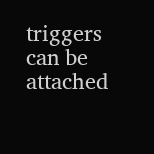triggers can be attached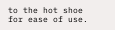to the hot shoe for ease of use.